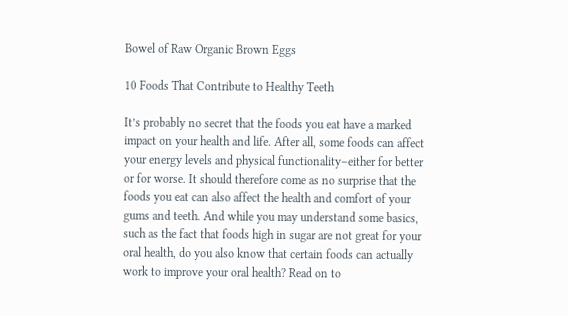Bowel of Raw Organic Brown Eggs

10 Foods That Contribute to Healthy Teeth

It’s probably no secret that the foods you eat have a marked impact on your health and life. After all, some foods can affect your energy levels and physical functionality–either for better or for worse. It should therefore come as no surprise that the foods you eat can also affect the health and comfort of your gums and teeth. And while you may understand some basics, such as the fact that foods high in sugar are not great for your oral health, do you also know that certain foods can actually work to improve your oral health? Read on to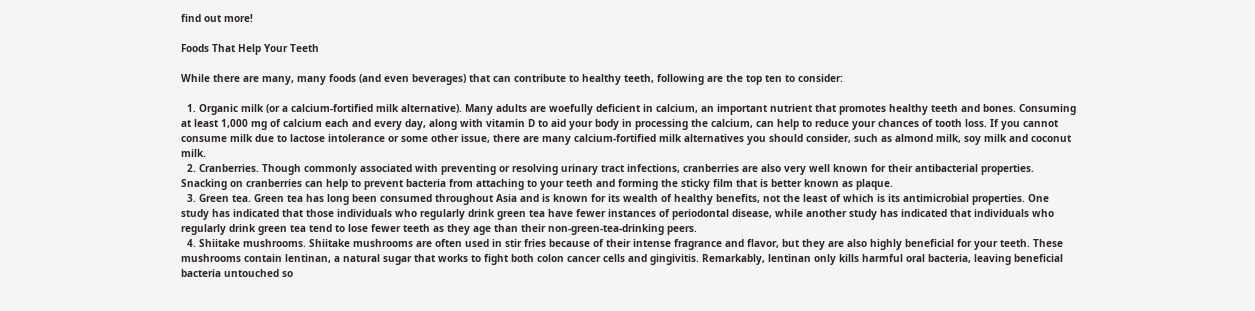find out more!

Foods That Help Your Teeth

While there are many, many foods (and even beverages) that can contribute to healthy teeth, following are the top ten to consider:

  1. Organic milk (or a calcium-fortified milk alternative). Many adults are woefully deficient in calcium, an important nutrient that promotes healthy teeth and bones. Consuming at least 1,000 mg of calcium each and every day, along with vitamin D to aid your body in processing the calcium, can help to reduce your chances of tooth loss. If you cannot consume milk due to lactose intolerance or some other issue, there are many calcium-fortified milk alternatives you should consider, such as almond milk, soy milk and coconut milk.
  2. Cranberries. Though commonly associated with preventing or resolving urinary tract infections, cranberries are also very well known for their antibacterial properties. Snacking on cranberries can help to prevent bacteria from attaching to your teeth and forming the sticky film that is better known as plaque.
  3. Green tea. Green tea has long been consumed throughout Asia and is known for its wealth of healthy benefits, not the least of which is its antimicrobial properties. One study has indicated that those individuals who regularly drink green tea have fewer instances of periodontal disease, while another study has indicated that individuals who regularly drink green tea tend to lose fewer teeth as they age than their non-green-tea-drinking peers.
  4. Shiitake mushrooms. Shiitake mushrooms are often used in stir fries because of their intense fragrance and flavor, but they are also highly beneficial for your teeth. These mushrooms contain lentinan, a natural sugar that works to fight both colon cancer cells and gingivitis. Remarkably, lentinan only kills harmful oral bacteria, leaving beneficial bacteria untouched so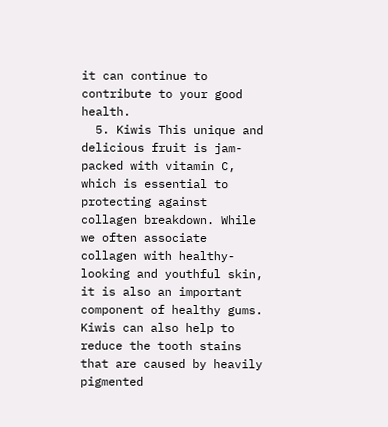it can continue to contribute to your good health.
  5. Kiwis This unique and delicious fruit is jam-packed with vitamin C, which is essential to protecting against collagen breakdown. While we often associate collagen with healthy-looking and youthful skin, it is also an important component of healthy gums. Kiwis can also help to reduce the tooth stains that are caused by heavily pigmented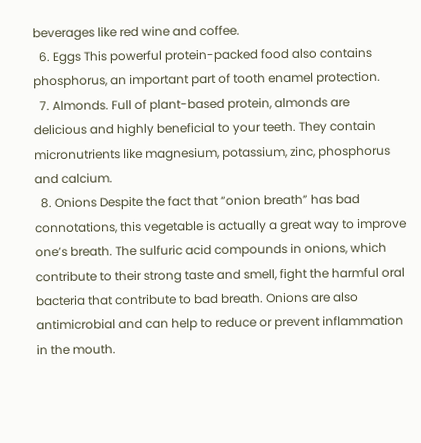beverages like red wine and coffee.
  6. Eggs This powerful protein-packed food also contains phosphorus, an important part of tooth enamel protection.
  7. Almonds. Full of plant-based protein, almonds are delicious and highly beneficial to your teeth. They contain micronutrients like magnesium, potassium, zinc, phosphorus and calcium.
  8. Onions Despite the fact that “onion breath” has bad connotations, this vegetable is actually a great way to improve one’s breath. The sulfuric acid compounds in onions, which contribute to their strong taste and smell, fight the harmful oral bacteria that contribute to bad breath. Onions are also antimicrobial and can help to reduce or prevent inflammation in the mouth.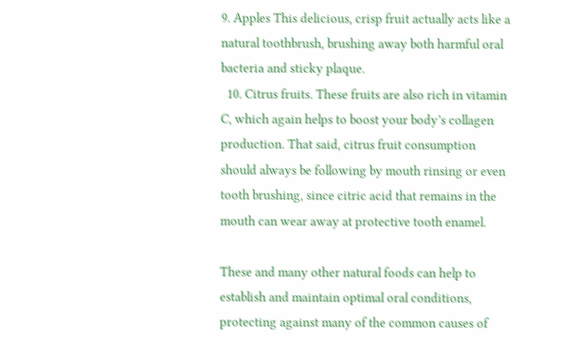9. Apples This delicious, crisp fruit actually acts like a natural toothbrush, brushing away both harmful oral bacteria and sticky plaque.
  10. Citrus fruits. These fruits are also rich in vitamin C, which again helps to boost your body’s collagen production. That said, citrus fruit consumption should always be following by mouth rinsing or even tooth brushing, since citric acid that remains in the mouth can wear away at protective tooth enamel.

These and many other natural foods can help to establish and maintain optimal oral conditions, protecting against many of the common causes of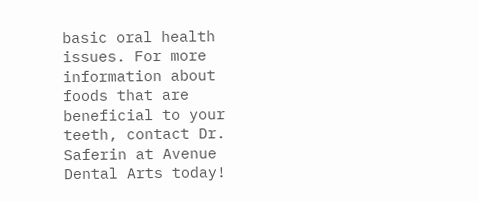basic oral health issues. For more information about foods that are beneficial to your teeth, contact Dr. Saferin at Avenue Dental Arts today!